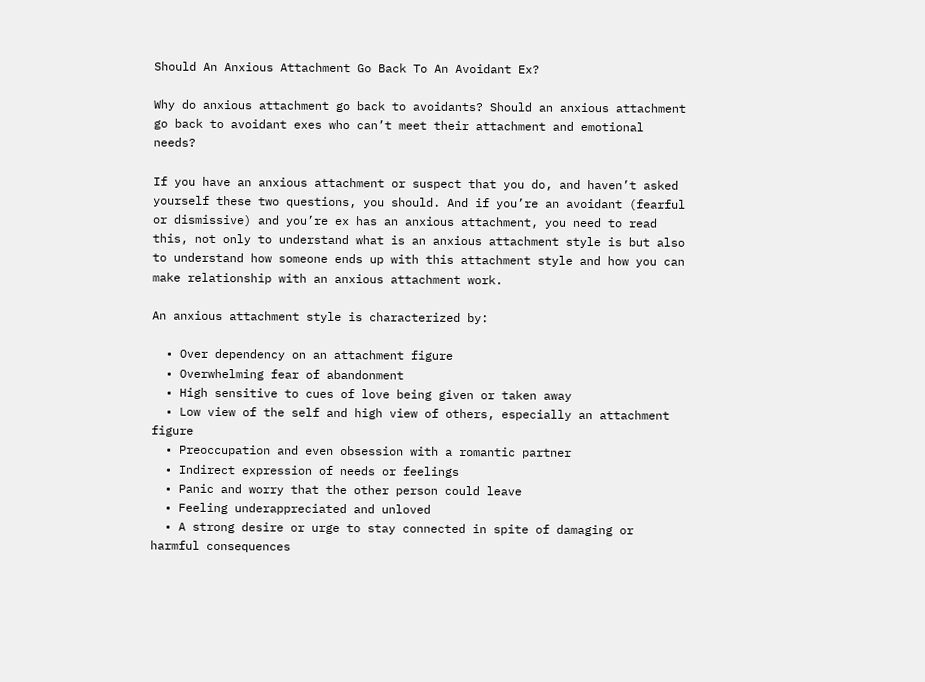Should An Anxious Attachment Go Back To An Avoidant Ex?

Why do anxious attachment go back to avoidants? Should an anxious attachment go back to avoidant exes who can’t meet their attachment and emotional needs?

If you have an anxious attachment or suspect that you do, and haven’t asked yourself these two questions, you should. And if you’re an avoidant (fearful or dismissive) and you’re ex has an anxious attachment, you need to read this, not only to understand what is an anxious attachment style is but also to understand how someone ends up with this attachment style and how you can make relationship with an anxious attachment work.

An anxious attachment style is characterized by:

  • Over dependency on an attachment figure
  • Overwhelming fear of abandonment
  • High sensitive to cues of love being given or taken away
  • Low view of the self and high view of others, especially an attachment figure
  • Preoccupation and even obsession with a romantic partner
  • Indirect expression of needs or feelings
  • Panic and worry that the other person could leave
  • Feeling underappreciated and unloved
  • A strong desire or urge to stay connected in spite of damaging or harmful consequences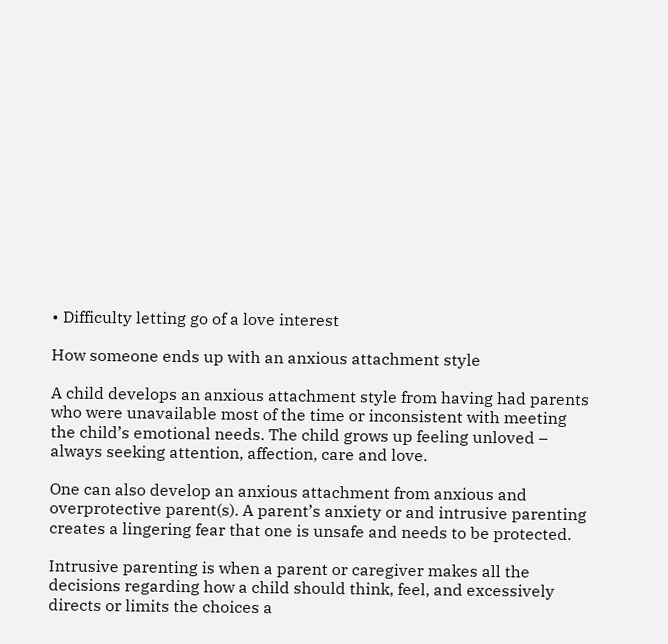• Difficulty letting go of a love interest

How someone ends up with an anxious attachment style

A child develops an anxious attachment style from having had parents who were unavailable most of the time or inconsistent with meeting the child’s emotional needs. The child grows up feeling unloved – always seeking attention, affection, care and love.

One can also develop an anxious attachment from anxious and overprotective parent(s). A parent’s anxiety or and intrusive parenting creates a lingering fear that one is unsafe and needs to be protected.

Intrusive parenting is when a parent or caregiver makes all the decisions regarding how a child should think, feel, and excessively directs or limits the choices a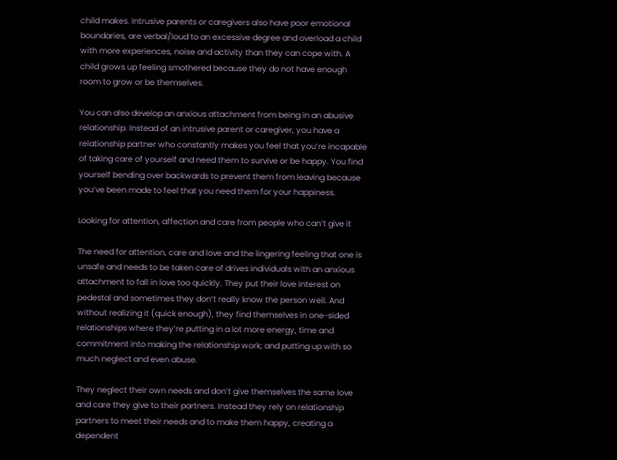child makes. Intrusive parents or caregivers also have poor emotional boundaries, are verbal/loud to an excessive degree and overload a child with more experiences, noise and activity than they can cope with. A child grows up feeling smothered because they do not have enough room to grow or be themselves.

You can also develop an anxious attachment from being in an abusive relationship. Instead of an intrusive parent or caregiver, you have a relationship partner who constantly makes you feel that you’re incapable of taking care of yourself and need them to survive or be happy. You find yourself bending over backwards to prevent them from leaving because you’ve been made to feel that you need them for your happiness.

Looking for attention, affection and care from people who can’t give it

The need for attention, care and love and the lingering feeling that one is unsafe and needs to be taken care of drives individuals with an anxious attachment to fall in love too quickly. They put their love interest on pedestal and sometimes they don’t really know the person well. And without realizing it (quick enough), they find themselves in one-sided relationships where they’re putting in a lot more energy, time and commitment into making the relationship work; and putting up with so much neglect and even abuse.

They neglect their own needs and don’t give themselves the same love and care they give to their partners. Instead they rely on relationship partners to meet their needs and to make them happy, creating a dependent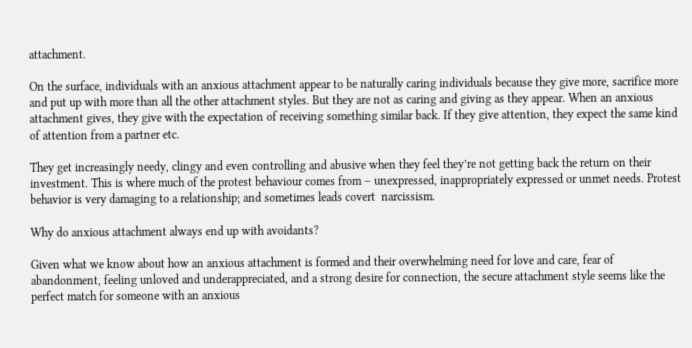attachment.

On the surface, individuals with an anxious attachment appear to be naturally caring individuals because they give more, sacrifice more and put up with more than all the other attachment styles. But they are not as caring and giving as they appear. When an anxious attachment gives, they give with the expectation of receiving something similar back. If they give attention, they expect the same kind of attention from a partner etc.

They get increasingly needy, clingy and even controlling and abusive when they feel they’re not getting back the return on their investment. This is where much of the protest behaviour comes from – unexpressed, inappropriately expressed or unmet needs. Protest behavior is very damaging to a relationship; and sometimes leads covert  narcissism.

Why do anxious attachment always end up with avoidants?

Given what we know about how an anxious attachment is formed and their overwhelming need for love and care, fear of abandonment, feeling unloved and underappreciated, and a strong desire for connection, the secure attachment style seems like the perfect match for someone with an anxious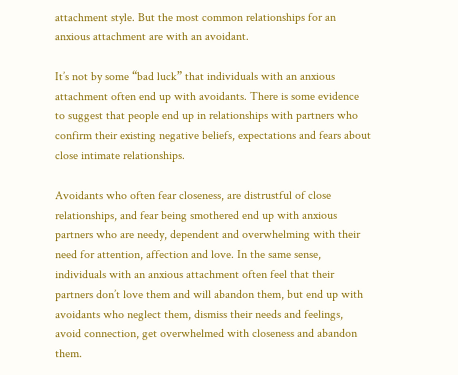attachment style. But the most common relationships for an anxious attachment are with an avoidant.

It’s not by some “bad luck” that individuals with an anxious attachment often end up with avoidants. There is some evidence to suggest that people end up in relationships with partners who confirm their existing negative beliefs, expectations and fears about close intimate relationships.

Avoidants who often fear closeness, are distrustful of close relationships, and fear being smothered end up with anxious partners who are needy, dependent and overwhelming with their need for attention, affection and love. In the same sense, individuals with an anxious attachment often feel that their partners don’t love them and will abandon them, but end up with avoidants who neglect them, dismiss their needs and feelings, avoid connection, get overwhelmed with closeness and abandon them.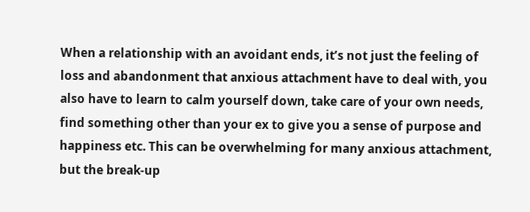When a relationship with an avoidant ends, it’s not just the feeling of loss and abandonment that anxious attachment have to deal with, you also have to learn to calm yourself down, take care of your own needs, find something other than your ex to give you a sense of purpose and happiness etc. This can be overwhelming for many anxious attachment, but the break-up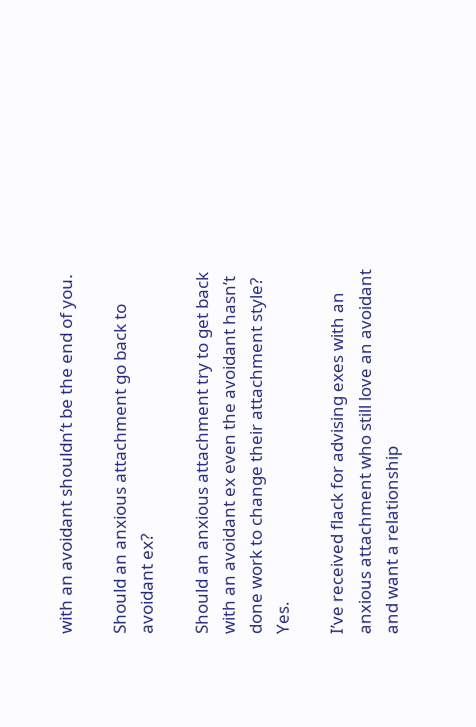with an avoidant shouldn’t be the end of you.

Should an anxious attachment go back to avoidant ex?

Should an anxious attachment try to get back with an avoidant ex even the avoidant hasn’t done work to change their attachment style? Yes.

I’ve received flack for advising exes with an anxious attachment who still love an avoidant and want a relationship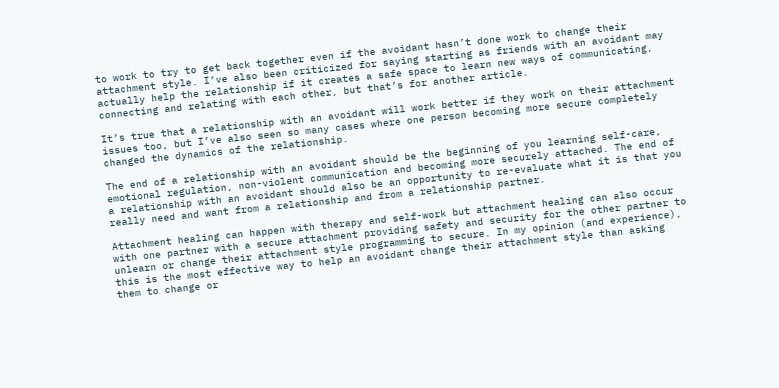to work to try to get back together even if the avoidant hasn’t done work to change their attachment style. I’ve also been criticized for saying starting as friends with an avoidant may actually help the relationship if it creates a safe space to learn new ways of communicating, connecting and relating with each other, but that’s for another article.

It’s true that a relationship with an avoidant will work better if they work on their attachment issues too, but I’ve also seen so many cases where one person becoming more secure completely changed the dynamics of the relationship.

The end of a relationship with an avoidant should be the beginning of you learning self-care, emotional regulation, non-violent communication and becoming more securely attached. The end of a relationship with an avoidant should also be an opportunity to re-evaluate what it is that you really need and want from a relationship and from a relationship partner.

Attachment healing can happen with therapy and self-work but attachment healing can also occur with one partner with a secure attachment providing safety and security for the other partner to unlearn or change their attachment style programming to secure. In my opinion (and experience), this is the most effective way to help an avoidant change their attachment style than asking them to change or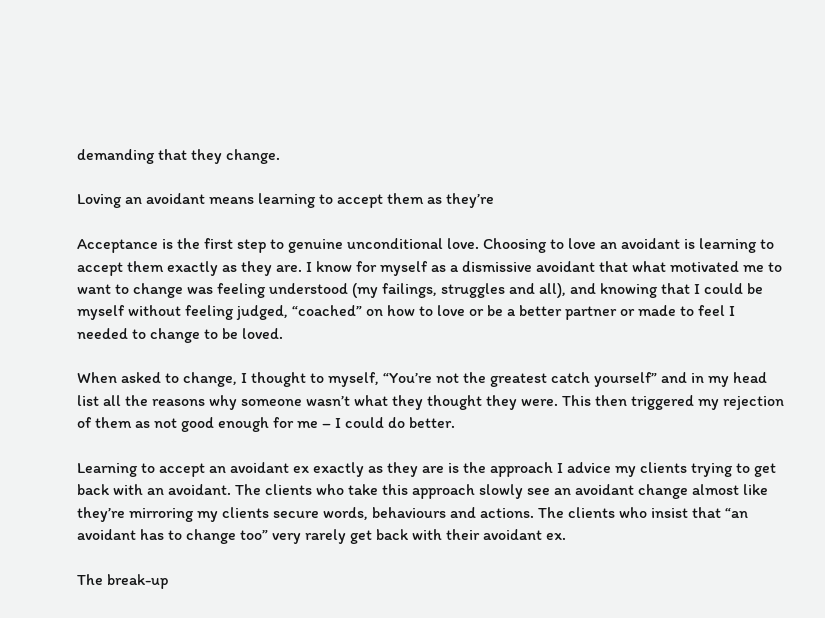demanding that they change.

Loving an avoidant means learning to accept them as they’re

Acceptance is the first step to genuine unconditional love. Choosing to love an avoidant is learning to accept them exactly as they are. I know for myself as a dismissive avoidant that what motivated me to want to change was feeling understood (my failings, struggles and all), and knowing that I could be myself without feeling judged, “coached” on how to love or be a better partner or made to feel I needed to change to be loved.

When asked to change, I thought to myself, “You’re not the greatest catch yourself” and in my head list all the reasons why someone wasn’t what they thought they were. This then triggered my rejection of them as not good enough for me – I could do better.

Learning to accept an avoidant ex exactly as they are is the approach I advice my clients trying to get back with an avoidant. The clients who take this approach slowly see an avoidant change almost like they’re mirroring my clients secure words, behaviours and actions. The clients who insist that “an avoidant has to change too” very rarely get back with their avoidant ex.

The break-up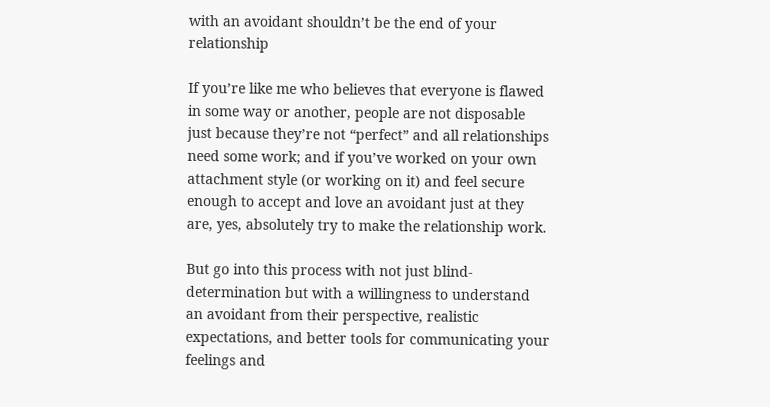with an avoidant shouldn’t be the end of your relationship

If you’re like me who believes that everyone is flawed in some way or another, people are not disposable just because they’re not “perfect” and all relationships need some work; and if you’ve worked on your own attachment style (or working on it) and feel secure enough to accept and love an avoidant just at they are, yes, absolutely try to make the relationship work.

But go into this process with not just blind-determination but with a willingness to understand an avoidant from their perspective, realistic expectations, and better tools for communicating your feelings and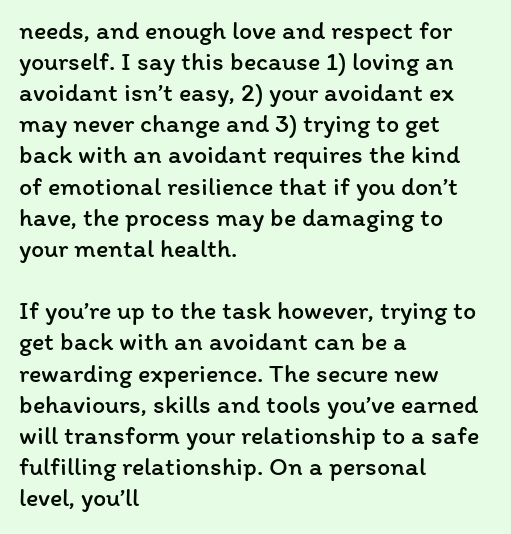needs, and enough love and respect for yourself. I say this because 1) loving an avoidant isn’t easy, 2) your avoidant ex may never change and 3) trying to get back with an avoidant requires the kind of emotional resilience that if you don’t have, the process may be damaging to your mental health.

If you’re up to the task however, trying to get back with an avoidant can be a rewarding experience. The secure new behaviours, skills and tools you’ve earned will transform your relationship to a safe fulfilling relationship. On a personal level, you’ll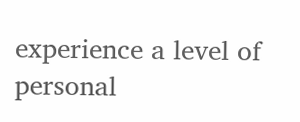experience a level of personal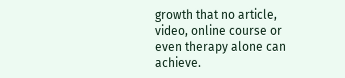growth that no article, video, online course or even therapy alone can achieve.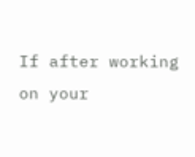If after working on your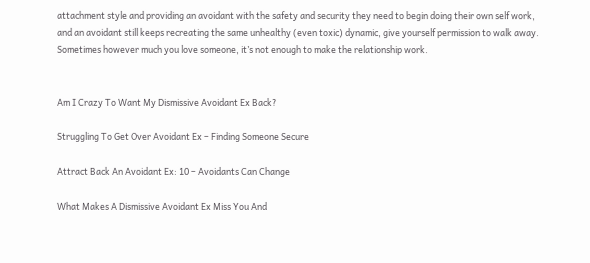attachment style and providing an avoidant with the safety and security they need to begin doing their own self work, and an avoidant still keeps recreating the same unhealthy (even toxic) dynamic, give yourself permission to walk away. Sometimes however much you love someone, it’s not enough to make the relationship work.


Am I Crazy To Want My Dismissive Avoidant Ex Back?

Struggling To Get Over Avoidant Ex – Finding Someone Secure

Attract Back An Avoidant Ex: 10 – Avoidants Can Change

What Makes A Dismissive Avoidant Ex Miss You And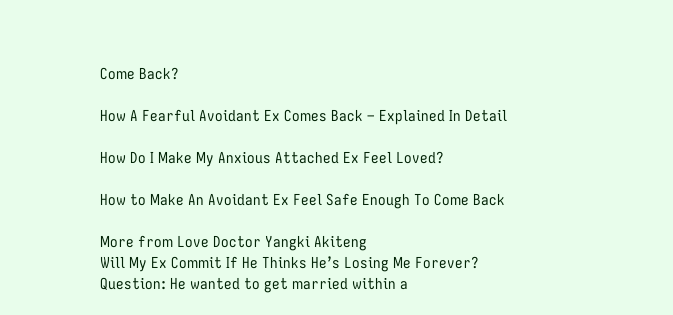Come Back?

How A Fearful Avoidant Ex Comes Back – Explained In Detail

How Do I Make My Anxious Attached Ex Feel Loved?

How to Make An Avoidant Ex Feel Safe Enough To Come Back

More from Love Doctor Yangki Akiteng
Will My Ex Commit If He Thinks He’s Losing Me Forever?
Question: He wanted to get married within a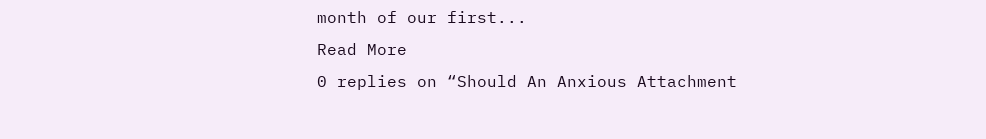month of our first...
Read More
0 replies on “Should An Anxious Attachment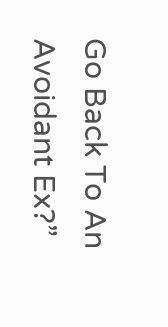Go Back To An Avoidant Ex?”